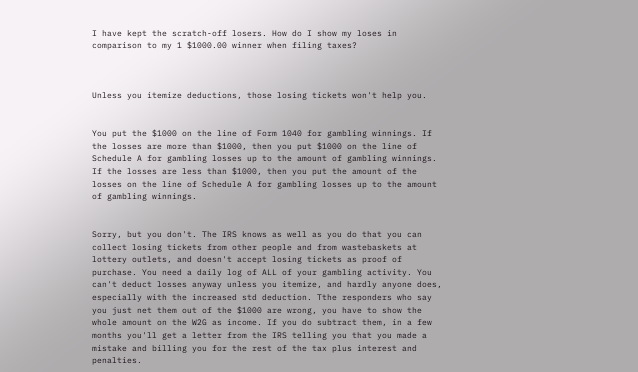I have kept the scratch-off losers. How do I show my loses in comparison to my 1 $1000.00 winner when filing taxes?



Unless you itemize deductions, those losing tickets won't help you.


You put the $1000 on the line of Form 1040 for gambling winnings. If the losses are more than $1000, then you put $1000 on the line of Schedule A for gambling losses up to the amount of gambling winnings. If the losses are less than $1000, then you put the amount of the losses on the line of Schedule A for gambling losses up to the amount of gambling winnings.


Sorry, but you don't. The IRS knows as well as you do that you can collect losing tickets from other people and from wastebaskets at lottery outlets, and doesn't accept losing tickets as proof of purchase. You need a daily log of ALL of your gambling activity. You can't deduct losses anyway unless you itemize, and hardly anyone does, especially with the increased std deduction. Tthe responders who say you just net them out of the $1000 are wrong, you have to show the whole amount on the W2G as income. If you do subtract them, in a few months you'll get a letter from the IRS telling you that you made a mistake and billing you for the rest of the tax plus interest and penalties.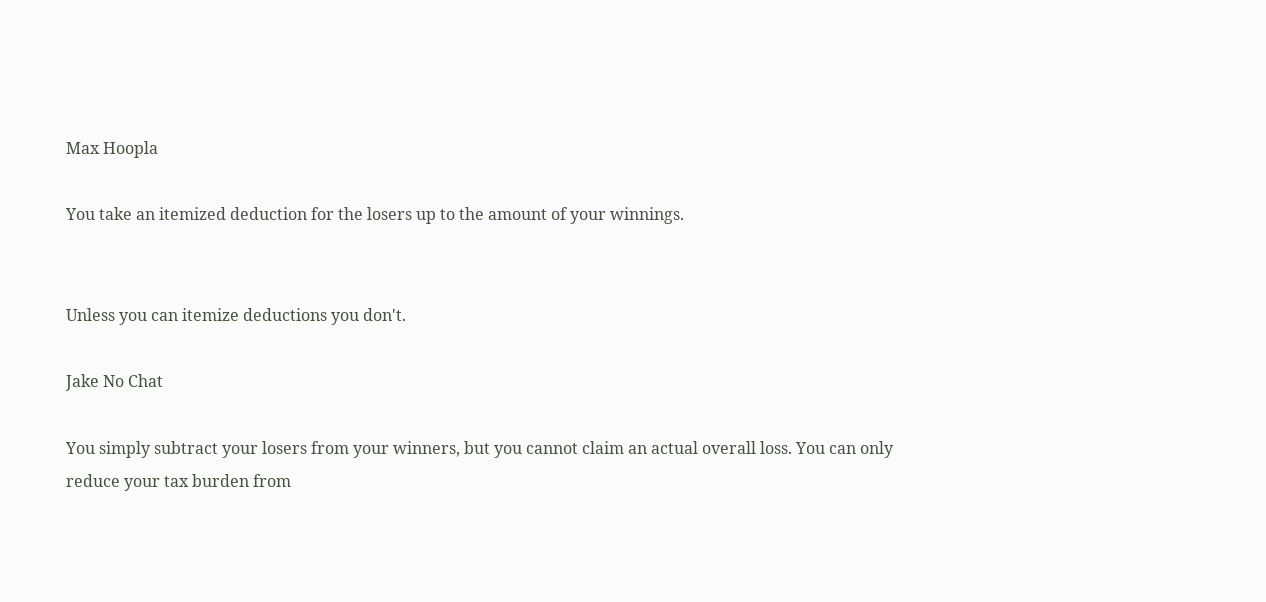Max Hoopla

You take an itemized deduction for the losers up to the amount of your winnings.


Unless you can itemize deductions you don't.

Jake No Chat

You simply subtract your losers from your winners, but you cannot claim an actual overall loss. You can only reduce your tax burden from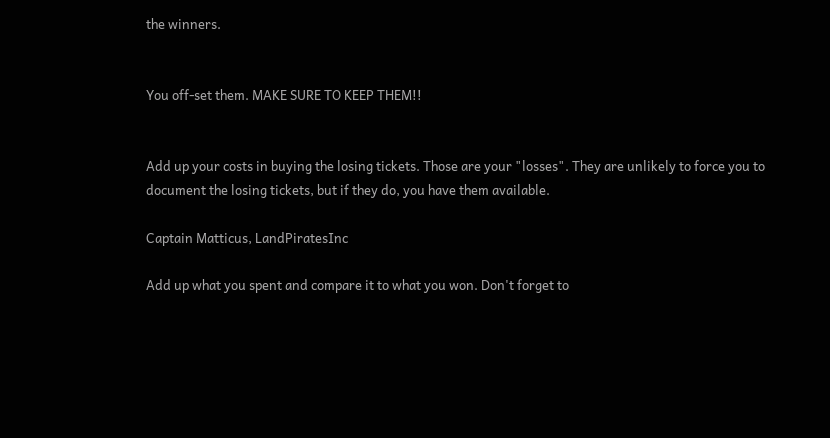the winners.


You off-set them. MAKE SURE TO KEEP THEM!!


Add up your costs in buying the losing tickets. Those are your "losses". They are unlikely to force you to document the losing tickets, but if they do, you have them available.

Captain Matticus, LandPiratesInc

Add up what you spent and compare it to what you won. Don't forget to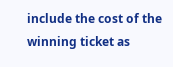include the cost of the winning ticket as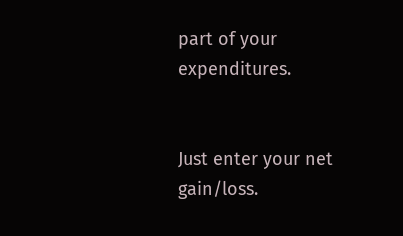part of your expenditures.


Just enter your net gain/loss.